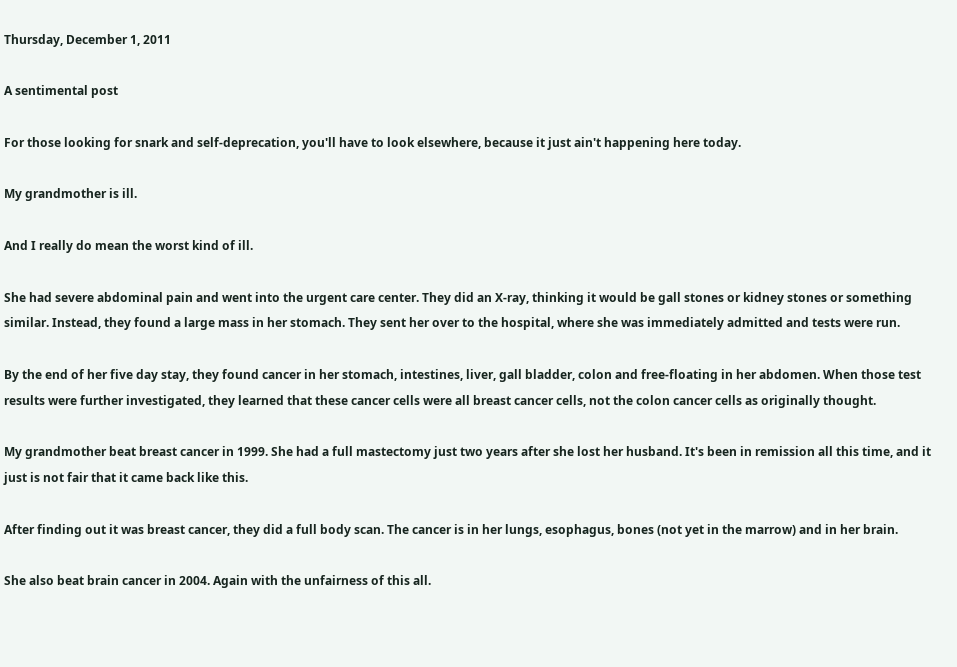Thursday, December 1, 2011

A sentimental post

For those looking for snark and self-deprecation, you'll have to look elsewhere, because it just ain't happening here today.

My grandmother is ill.

And I really do mean the worst kind of ill.

She had severe abdominal pain and went into the urgent care center. They did an X-ray, thinking it would be gall stones or kidney stones or something similar. Instead, they found a large mass in her stomach. They sent her over to the hospital, where she was immediately admitted and tests were run.

By the end of her five day stay, they found cancer in her stomach, intestines, liver, gall bladder, colon and free-floating in her abdomen. When those test results were further investigated, they learned that these cancer cells were all breast cancer cells, not the colon cancer cells as originally thought.

My grandmother beat breast cancer in 1999. She had a full mastectomy just two years after she lost her husband. It's been in remission all this time, and it just is not fair that it came back like this.

After finding out it was breast cancer, they did a full body scan. The cancer is in her lungs, esophagus, bones (not yet in the marrow) and in her brain.

She also beat brain cancer in 2004. Again with the unfairness of this all.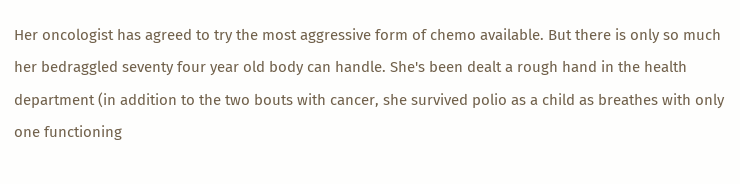Her oncologist has agreed to try the most aggressive form of chemo available. But there is only so much her bedraggled seventy four year old body can handle. She's been dealt a rough hand in the health department (in addition to the two bouts with cancer, she survived polio as a child as breathes with only one functioning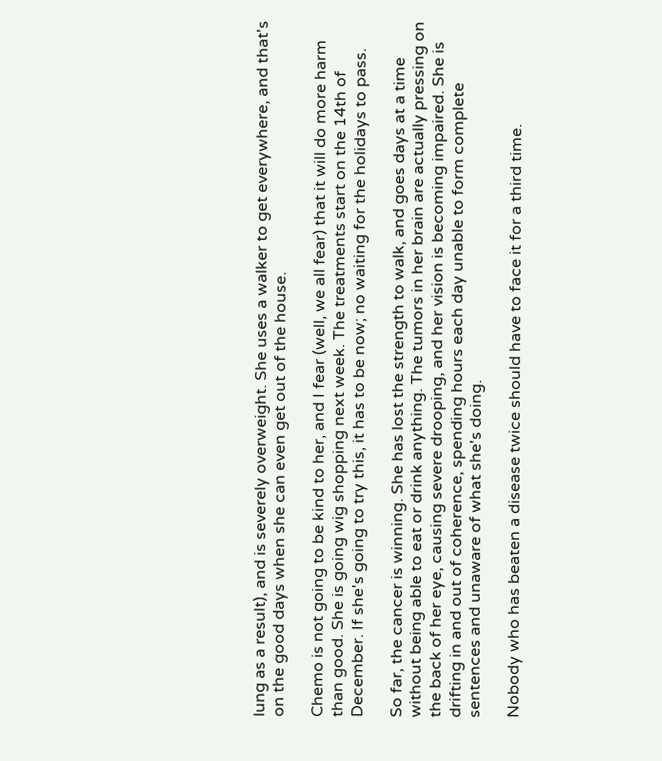lung as a result), and is severely overweight. She uses a walker to get everywhere, and that's on the good days when she can even get out of the house.

Chemo is not going to be kind to her, and I fear (well, we all fear) that it will do more harm than good. She is going wig shopping next week. The treatments start on the 14th of December. If she's going to try this, it has to be now; no waiting for the holidays to pass.

So far, the cancer is winning. She has lost the strength to walk, and goes days at a time without being able to eat or drink anything. The tumors in her brain are actually pressing on the back of her eye, causing severe drooping, and her vision is becoming impaired. She is drifting in and out of coherence, spending hours each day unable to form complete sentences and unaware of what she's doing.

Nobody who has beaten a disease twice should have to face it for a third time.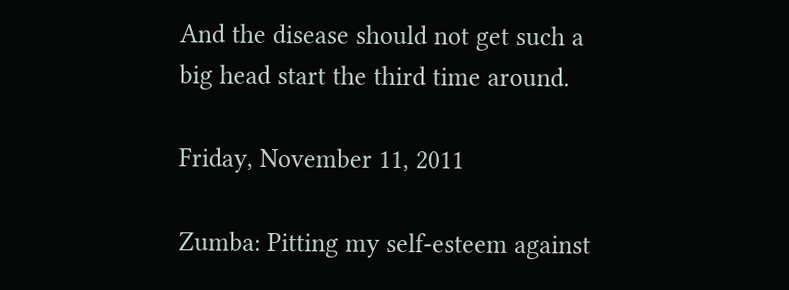And the disease should not get such a big head start the third time around.

Friday, November 11, 2011

Zumba: Pitting my self-esteem against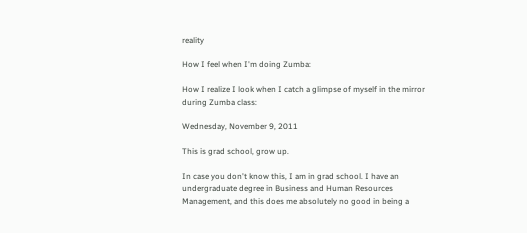reality

How I feel when I'm doing Zumba:

How I realize I look when I catch a glimpse of myself in the mirror during Zumba class:

Wednesday, November 9, 2011

This is grad school, grow up.

In case you don't know this, I am in grad school. I have an undergraduate degree in Business and Human Resources Management, and this does me absolutely no good in being a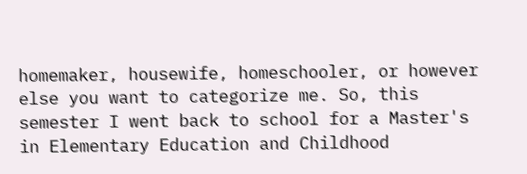homemaker, housewife, homeschooler, or however else you want to categorize me. So, this semester I went back to school for a Master's in Elementary Education and Childhood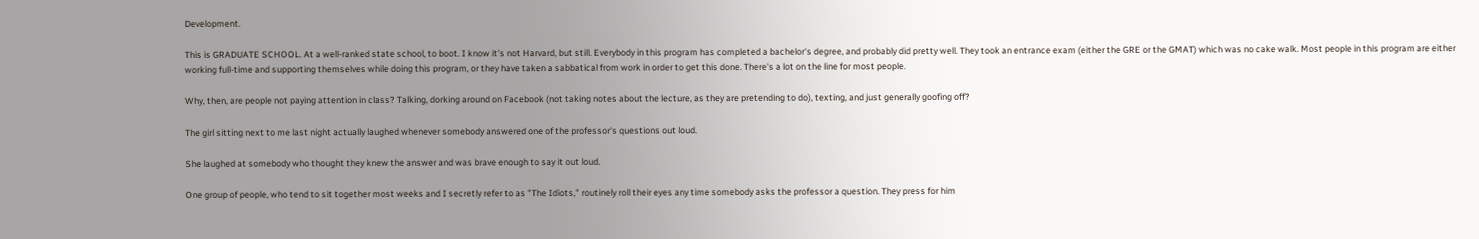Development.

This is GRADUATE SCHOOL. At a well-ranked state school, to boot. I know it's not Harvard, but still. Everybody in this program has completed a bachelor's degree, and probably did pretty well. They took an entrance exam (either the GRE or the GMAT) which was no cake walk. Most people in this program are either working full-time and supporting themselves while doing this program, or they have taken a sabbatical from work in order to get this done. There's a lot on the line for most people.

Why, then, are people not paying attention in class? Talking, dorking around on Facebook (not taking notes about the lecture, as they are pretending to do), texting, and just generally goofing off?

The girl sitting next to me last night actually laughed whenever somebody answered one of the professor's questions out loud.

She laughed at somebody who thought they knew the answer and was brave enough to say it out loud.

One group of people, who tend to sit together most weeks and I secretly refer to as "The Idiots," routinely roll their eyes any time somebody asks the professor a question. They press for him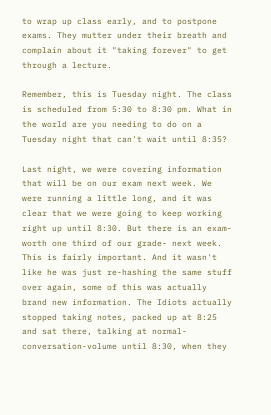to wrap up class early, and to postpone exams. They mutter under their breath and complain about it "taking forever" to get through a lecture.

Remember, this is Tuesday night. The class is scheduled from 5:30 to 8:30 pm. What in the world are you needing to do on a Tuesday night that can't wait until 8:35?

Last night, we were covering information that will be on our exam next week. We were running a little long, and it was clear that we were going to keep working right up until 8:30. But there is an exam- worth one third of our grade- next week. This is fairly important. And it wasn't like he was just re-hashing the same stuff over again, some of this was actually brand new information. The Idiots actually stopped taking notes, packed up at 8:25 and sat there, talking at normal-conversation-volume until 8:30, when they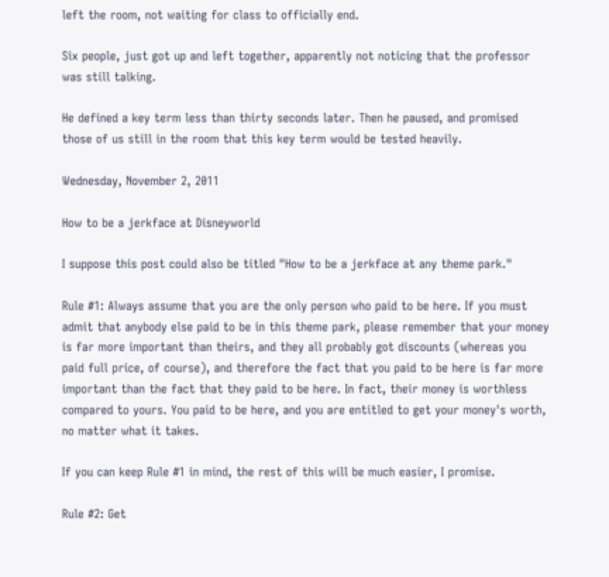left the room, not waiting for class to officially end.

Six people, just got up and left together, apparently not noticing that the professor was still talking.

He defined a key term less than thirty seconds later. Then he paused, and promised those of us still in the room that this key term would be tested heavily.

Wednesday, November 2, 2011

How to be a jerkface at Disneyworld

I suppose this post could also be titled "How to be a jerkface at any theme park."

Rule #1: Always assume that you are the only person who paid to be here. If you must admit that anybody else paid to be in this theme park, please remember that your money is far more important than theirs, and they all probably got discounts (whereas you paid full price, of course), and therefore the fact that you paid to be here is far more important than the fact that they paid to be here. In fact, their money is worthless compared to yours. You paid to be here, and you are entitled to get your money's worth, no matter what it takes.

If you can keep Rule #1 in mind, the rest of this will be much easier, I promise.

Rule #2: Get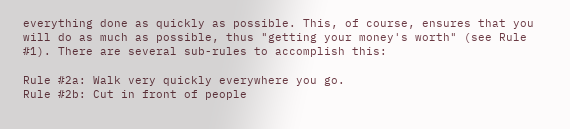everything done as quickly as possible. This, of course, ensures that you will do as much as possible, thus "getting your money's worth" (see Rule #1). There are several sub-rules to accomplish this:

Rule #2a: Walk very quickly everywhere you go.
Rule #2b: Cut in front of people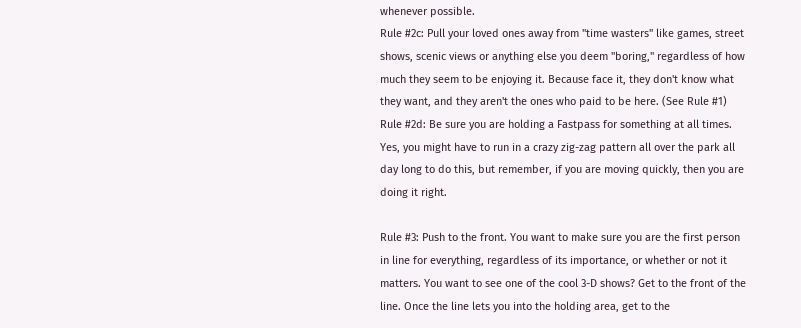whenever possible.
Rule #2c: Pull your loved ones away from "time wasters" like games, street shows, scenic views or anything else you deem "boring," regardless of how much they seem to be enjoying it. Because face it, they don't know what they want, and they aren't the ones who paid to be here. (See Rule #1)
Rule #2d: Be sure you are holding a Fastpass for something at all times. Yes, you might have to run in a crazy zig-zag pattern all over the park all day long to do this, but remember, if you are moving quickly, then you are doing it right.

Rule #3: Push to the front. You want to make sure you are the first person in line for everything, regardless of its importance, or whether or not it matters. You want to see one of the cool 3-D shows? Get to the front of the line. Once the line lets you into the holding area, get to the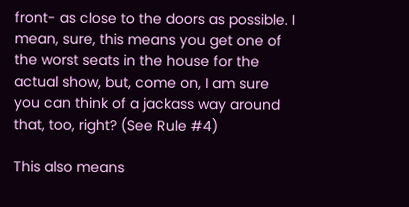front- as close to the doors as possible. I mean, sure, this means you get one of the worst seats in the house for the actual show, but, come on, I am sure you can think of a jackass way around that, too, right? (See Rule #4)

This also means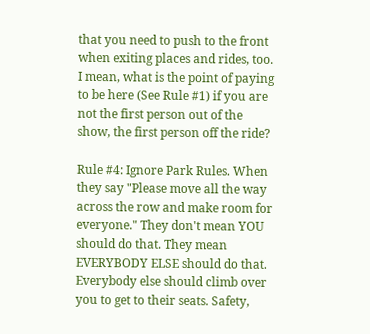that you need to push to the front when exiting places and rides, too. I mean, what is the point of paying to be here (See Rule #1) if you are not the first person out of the show, the first person off the ride?

Rule #4: Ignore Park Rules. When they say "Please move all the way across the row and make room for everyone." They don't mean YOU should do that. They mean EVERYBODY ELSE should do that. Everybody else should climb over you to get to their seats. Safety,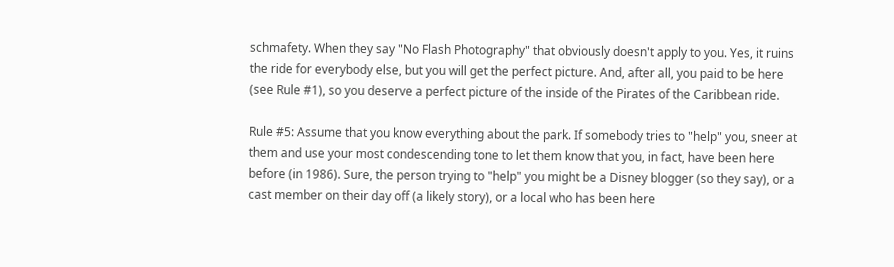schmafety. When they say "No Flash Photography" that obviously doesn't apply to you. Yes, it ruins the ride for everybody else, but you will get the perfect picture. And, after all, you paid to be here (see Rule #1), so you deserve a perfect picture of the inside of the Pirates of the Caribbean ride.

Rule #5: Assume that you know everything about the park. If somebody tries to "help" you, sneer at them and use your most condescending tone to let them know that you, in fact, have been here before (in 1986). Sure, the person trying to "help" you might be a Disney blogger (so they say), or a cast member on their day off (a likely story), or a local who has been here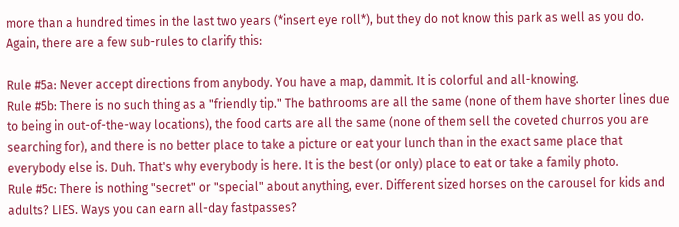more than a hundred times in the last two years (*insert eye roll*), but they do not know this park as well as you do. Again, there are a few sub-rules to clarify this:

Rule #5a: Never accept directions from anybody. You have a map, dammit. It is colorful and all-knowing.
Rule #5b: There is no such thing as a "friendly tip." The bathrooms are all the same (none of them have shorter lines due to being in out-of-the-way locations), the food carts are all the same (none of them sell the coveted churros you are searching for), and there is no better place to take a picture or eat your lunch than in the exact same place that everybody else is. Duh. That's why everybody is here. It is the best (or only) place to eat or take a family photo.
Rule #5c: There is nothing "secret" or "special" about anything, ever. Different sized horses on the carousel for kids and adults? LIES. Ways you can earn all-day fastpasses?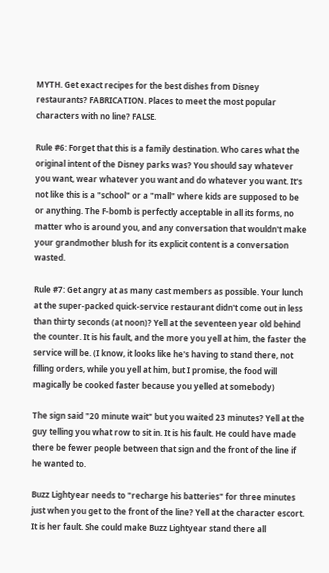MYTH. Get exact recipes for the best dishes from Disney restaurants? FABRICATION. Places to meet the most popular characters with no line? FALSE.

Rule #6: Forget that this is a family destination. Who cares what the original intent of the Disney parks was? You should say whatever you want, wear whatever you want and do whatever you want. It's not like this is a "school" or a "mall" where kids are supposed to be or anything. The F-bomb is perfectly acceptable in all its forms, no matter who is around you, and any conversation that wouldn't make your grandmother blush for its explicit content is a conversation wasted.

Rule #7: Get angry at as many cast members as possible. Your lunch at the super-packed quick-service restaurant didn't come out in less than thirty seconds (at noon)? Yell at the seventeen year old behind the counter. It is his fault, and the more you yell at him, the faster the service will be. (I know, it looks like he's having to stand there, not filling orders, while you yell at him, but I promise, the food will magically be cooked faster because you yelled at somebody)

The sign said "20 minute wait" but you waited 23 minutes? Yell at the guy telling you what row to sit in. It is his fault. He could have made there be fewer people between that sign and the front of the line if he wanted to.

Buzz Lightyear needs to "recharge his batteries" for three minutes just when you get to the front of the line? Yell at the character escort. It is her fault. She could make Buzz Lightyear stand there all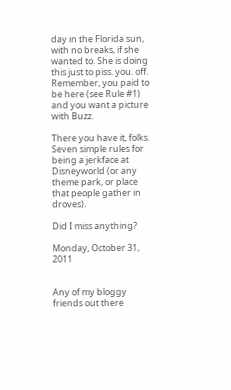day in the Florida sun, with no breaks, if she wanted to. She is doing this just to piss. you. off. Remember, you paid to be here (see Rule #1) and you want a picture with Buzz.

There you have it, folks. Seven simple rules for being a jerkface at Disneyworld (or any theme park, or place that people gather in droves).

Did I miss anything?

Monday, October 31, 2011


Any of my bloggy friends out there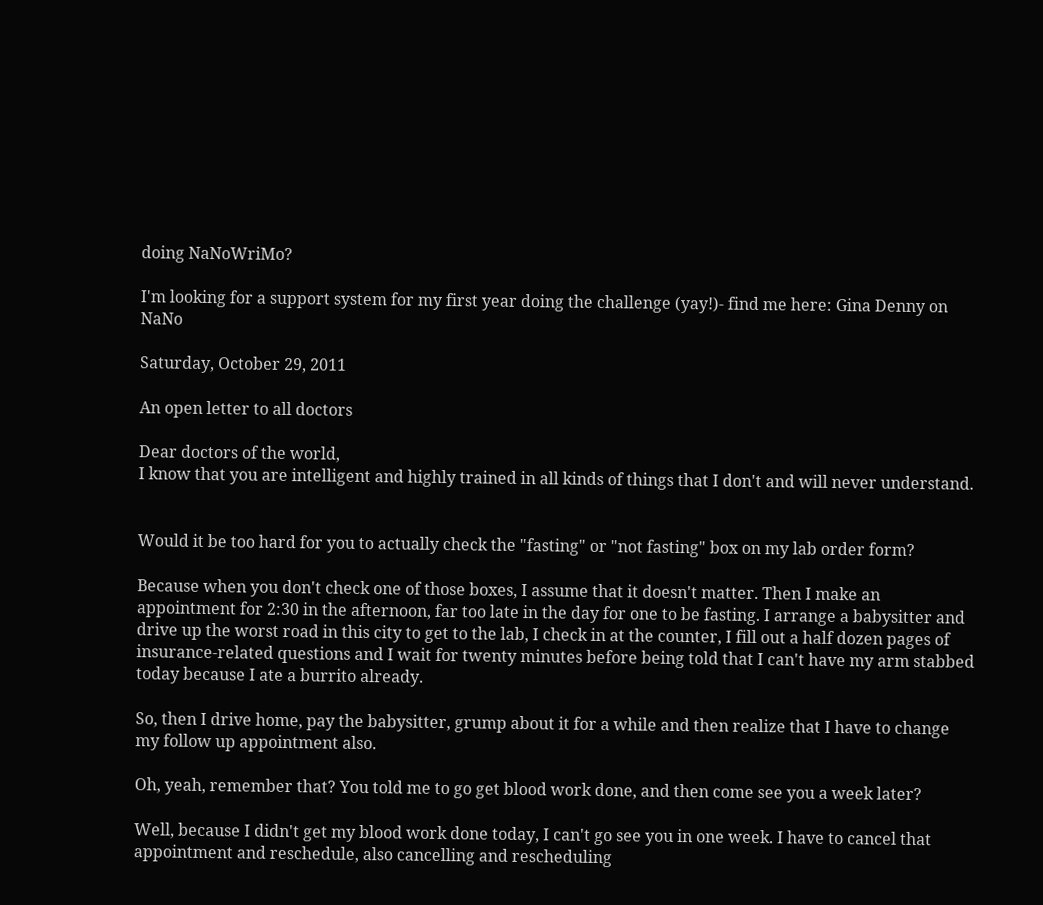doing NaNoWriMo?

I'm looking for a support system for my first year doing the challenge (yay!)- find me here: Gina Denny on NaNo

Saturday, October 29, 2011

An open letter to all doctors

Dear doctors of the world,
I know that you are intelligent and highly trained in all kinds of things that I don't and will never understand.


Would it be too hard for you to actually check the "fasting" or "not fasting" box on my lab order form?

Because when you don't check one of those boxes, I assume that it doesn't matter. Then I make an appointment for 2:30 in the afternoon, far too late in the day for one to be fasting. I arrange a babysitter and drive up the worst road in this city to get to the lab, I check in at the counter, I fill out a half dozen pages of insurance-related questions and I wait for twenty minutes before being told that I can't have my arm stabbed today because I ate a burrito already.

So, then I drive home, pay the babysitter, grump about it for a while and then realize that I have to change my follow up appointment also.

Oh, yeah, remember that? You told me to go get blood work done, and then come see you a week later?

Well, because I didn't get my blood work done today, I can't go see you in one week. I have to cancel that appointment and reschedule, also cancelling and rescheduling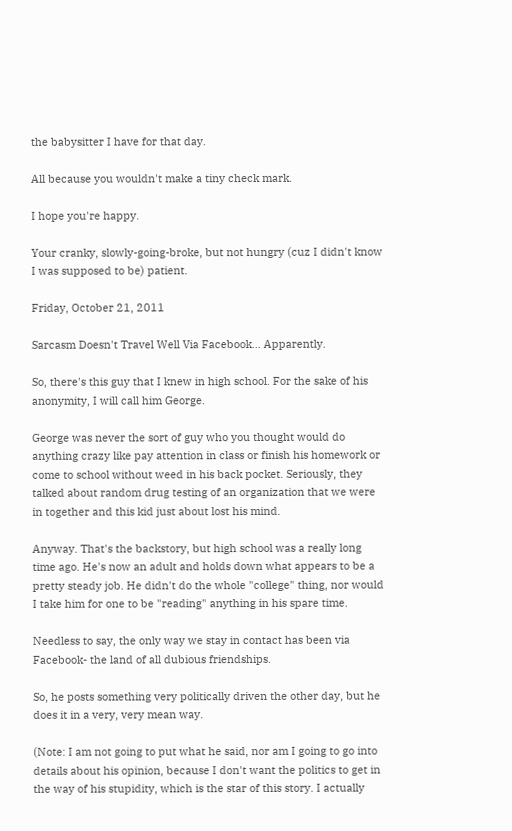the babysitter I have for that day.

All because you wouldn't make a tiny check mark.

I hope you're happy.

Your cranky, slowly-going-broke, but not hungry (cuz I didn't know I was supposed to be) patient.

Friday, October 21, 2011

Sarcasm Doesn't Travel Well Via Facebook... Apparently.

So, there's this guy that I knew in high school. For the sake of his anonymity, I will call him George.

George was never the sort of guy who you thought would do anything crazy like pay attention in class or finish his homework or come to school without weed in his back pocket. Seriously, they talked about random drug testing of an organization that we were in together and this kid just about lost his mind.

Anyway. That's the backstory, but high school was a really long time ago. He's now an adult and holds down what appears to be a pretty steady job. He didn't do the whole "college" thing, nor would I take him for one to be "reading" anything in his spare time.

Needless to say, the only way we stay in contact has been via Facebook- the land of all dubious friendships.

So, he posts something very politically driven the other day, but he does it in a very, very mean way.

(Note: I am not going to put what he said, nor am I going to go into details about his opinion, because I don't want the politics to get in the way of his stupidity, which is the star of this story. I actually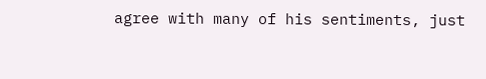agree with many of his sentiments, just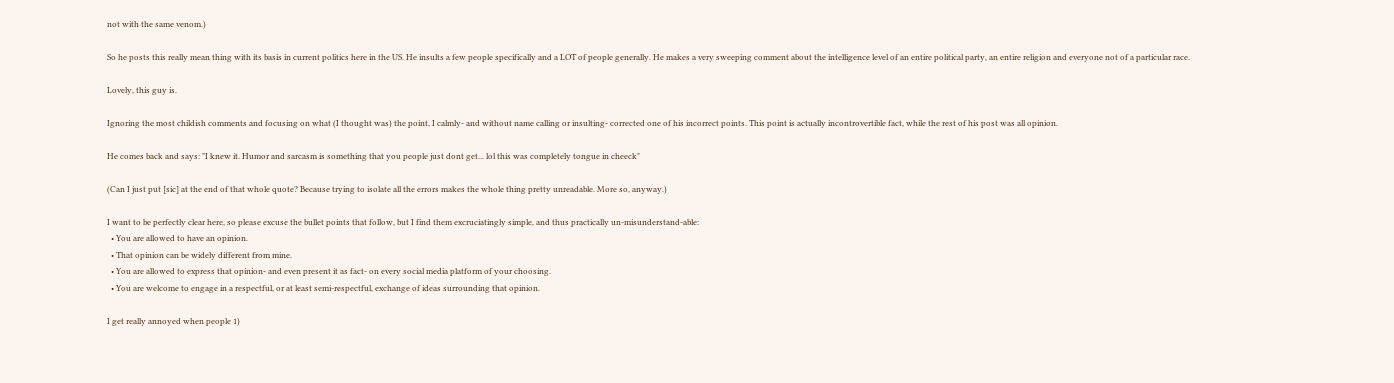not with the same venom.)

So he posts this really mean thing with its basis in current politics here in the US. He insults a few people specifically and a LOT of people generally. He makes a very sweeping comment about the intelligence level of an entire political party, an entire religion and everyone not of a particular race.

Lovely, this guy is.

Ignoring the most childish comments and focusing on what (I thought was) the point, I calmly- and without name calling or insulting- corrected one of his incorrect points. This point is actually incontrovertible fact, while the rest of his post was all opinion.

He comes back and says: "I knew it. Humor and sarcasm is something that you people just dont get... lol this was completely tongue in cheeck"

(Can I just put [sic] at the end of that whole quote? Because trying to isolate all the errors makes the whole thing pretty unreadable. More so, anyway.)

I want to be perfectly clear here, so please excuse the bullet points that follow, but I find them excruciatingly simple, and thus practically un-misunderstand-able:
  • You are allowed to have an opinion.
  • That opinion can be widely different from mine.
  • You are allowed to express that opinion- and even present it as fact- on every social media platform of your choosing.
  • You are welcome to engage in a respectful, or at least semi-respectful, exchange of ideas surrounding that opinion.

I get really annoyed when people 1)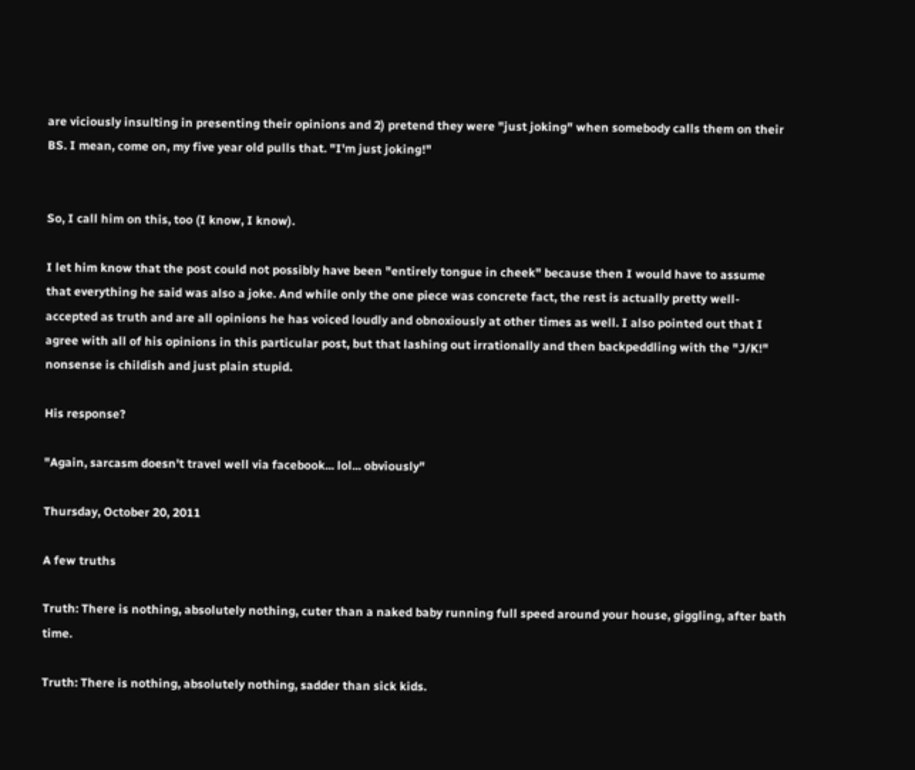are viciously insulting in presenting their opinions and 2) pretend they were "just joking" when somebody calls them on their BS. I mean, come on, my five year old pulls that. "I'm just joking!"


So, I call him on this, too (I know, I know).

I let him know that the post could not possibly have been "entirely tongue in cheek" because then I would have to assume that everything he said was also a joke. And while only the one piece was concrete fact, the rest is actually pretty well-accepted as truth and are all opinions he has voiced loudly and obnoxiously at other times as well. I also pointed out that I agree with all of his opinions in this particular post, but that lashing out irrationally and then backpeddling with the "J/K!" nonsense is childish and just plain stupid.

His response?

"Again, sarcasm doesn't travel well via facebook... lol... obviously"

Thursday, October 20, 2011

A few truths

Truth: There is nothing, absolutely nothing, cuter than a naked baby running full speed around your house, giggling, after bath time.

Truth: There is nothing, absolutely nothing, sadder than sick kids.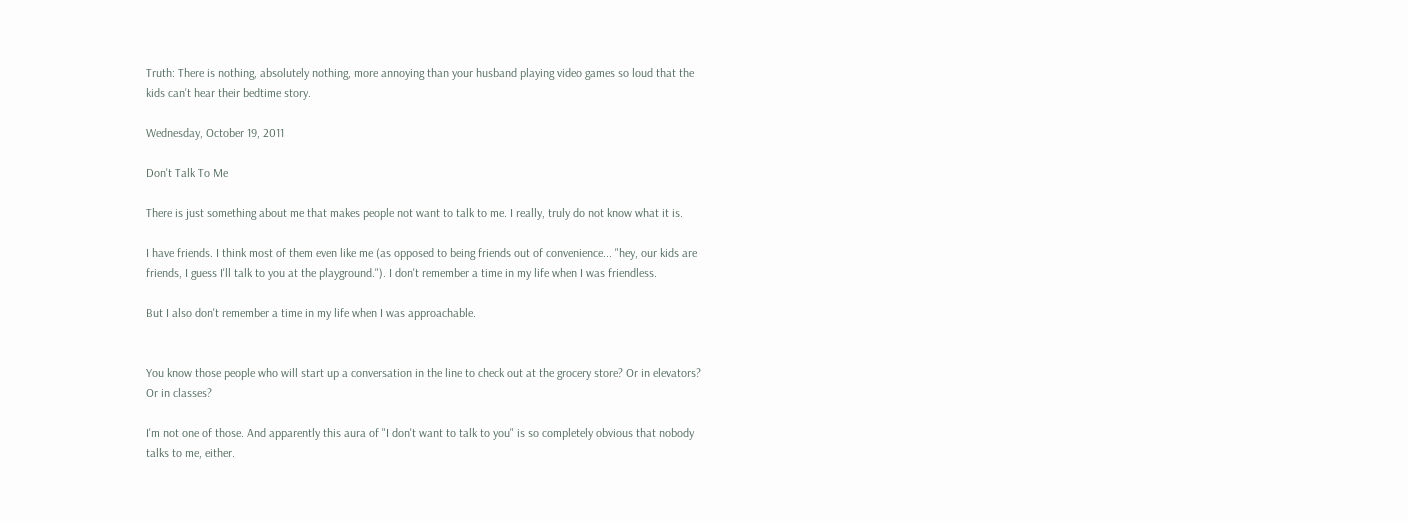Truth: There is nothing, absolutely nothing, more annoying than your husband playing video games so loud that the kids can't hear their bedtime story.

Wednesday, October 19, 2011

Don't Talk To Me

There is just something about me that makes people not want to talk to me. I really, truly do not know what it is.

I have friends. I think most of them even like me (as opposed to being friends out of convenience... "hey, our kids are friends, I guess I'll talk to you at the playground."). I don't remember a time in my life when I was friendless.

But I also don't remember a time in my life when I was approachable.


You know those people who will start up a conversation in the line to check out at the grocery store? Or in elevators? Or in classes?

I'm not one of those. And apparently this aura of "I don't want to talk to you" is so completely obvious that nobody talks to me, either.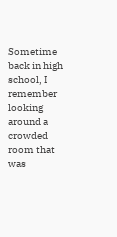Sometime back in high school, I remember looking around a crowded room that was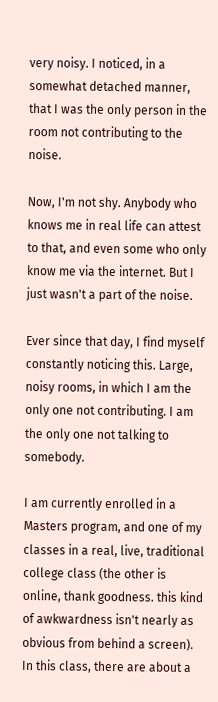very noisy. I noticed, in a somewhat detached manner, that I was the only person in the room not contributing to the noise.

Now, I'm not shy. Anybody who knows me in real life can attest to that, and even some who only know me via the internet. But I just wasn't a part of the noise.

Ever since that day, I find myself constantly noticing this. Large, noisy rooms, in which I am the only one not contributing. I am the only one not talking to somebody.

I am currently enrolled in a Masters program, and one of my classes in a real, live, traditional college class (the other is online, thank goodness. this kind of awkwardness isn't nearly as obvious from behind a screen). In this class, there are about a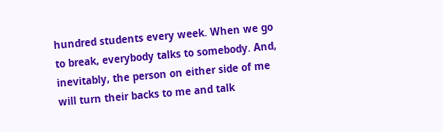hundred students every week. When we go to break, everybody talks to somebody. And, inevitably, the person on either side of me will turn their backs to me and talk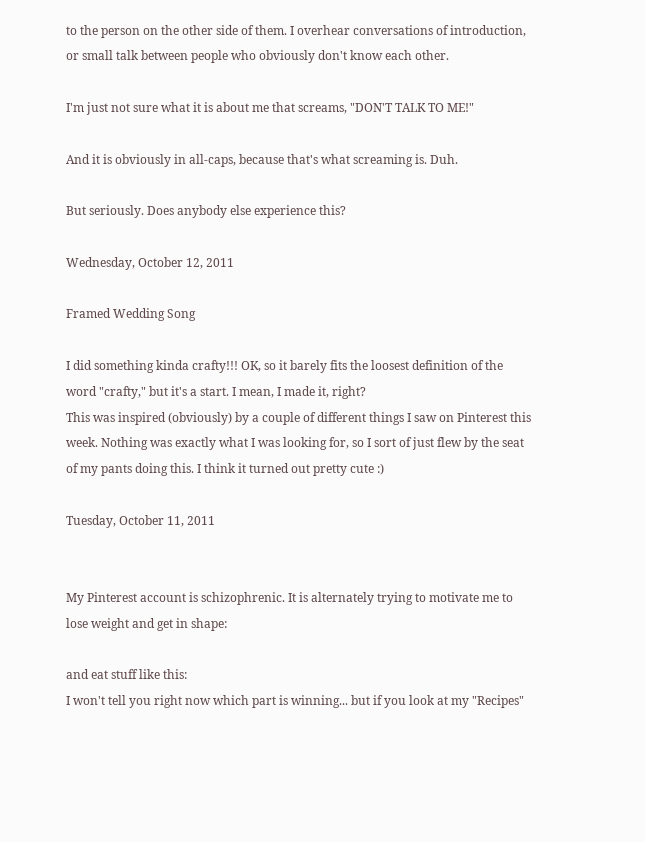to the person on the other side of them. I overhear conversations of introduction, or small talk between people who obviously don't know each other.

I'm just not sure what it is about me that screams, "DON'T TALK TO ME!"

And it is obviously in all-caps, because that's what screaming is. Duh.

But seriously. Does anybody else experience this?

Wednesday, October 12, 2011

Framed Wedding Song

I did something kinda crafty!!! OK, so it barely fits the loosest definition of the word "crafty," but it's a start. I mean, I made it, right?
This was inspired (obviously) by a couple of different things I saw on Pinterest this week. Nothing was exactly what I was looking for, so I sort of just flew by the seat of my pants doing this. I think it turned out pretty cute :)

Tuesday, October 11, 2011


My Pinterest account is schizophrenic. It is alternately trying to motivate me to lose weight and get in shape:

and eat stuff like this:
I won't tell you right now which part is winning... but if you look at my "Recipes"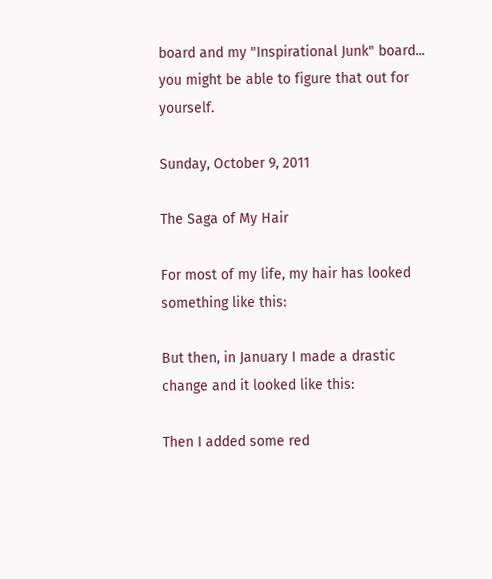board and my "Inspirational Junk" board... you might be able to figure that out for yourself.

Sunday, October 9, 2011

The Saga of My Hair

For most of my life, my hair has looked something like this:

But then, in January I made a drastic change and it looked like this:

Then I added some red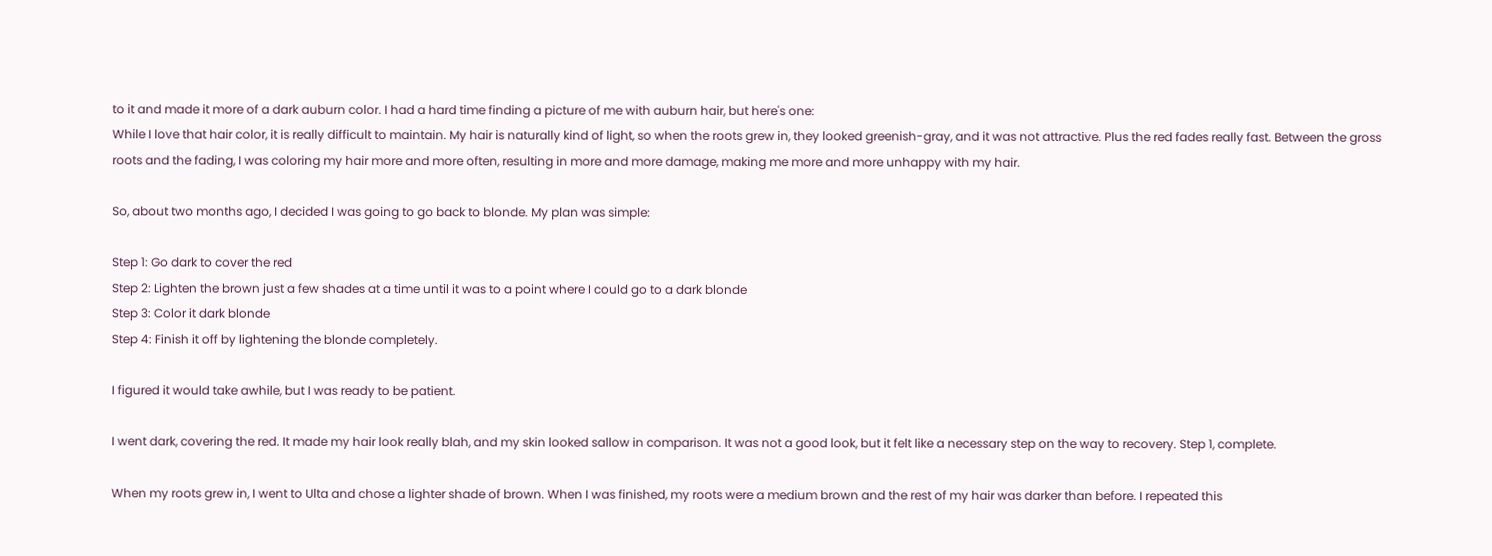to it and made it more of a dark auburn color. I had a hard time finding a picture of me with auburn hair, but here's one:
While I love that hair color, it is really difficult to maintain. My hair is naturally kind of light, so when the roots grew in, they looked greenish-gray, and it was not attractive. Plus the red fades really fast. Between the gross roots and the fading, I was coloring my hair more and more often, resulting in more and more damage, making me more and more unhappy with my hair.

So, about two months ago, I decided I was going to go back to blonde. My plan was simple:

Step 1: Go dark to cover the red
Step 2: Lighten the brown just a few shades at a time until it was to a point where I could go to a dark blonde
Step 3: Color it dark blonde
Step 4: Finish it off by lightening the blonde completely.

I figured it would take awhile, but I was ready to be patient.

I went dark, covering the red. It made my hair look really blah, and my skin looked sallow in comparison. It was not a good look, but it felt like a necessary step on the way to recovery. Step 1, complete.

When my roots grew in, I went to Ulta and chose a lighter shade of brown. When I was finished, my roots were a medium brown and the rest of my hair was darker than before. I repeated this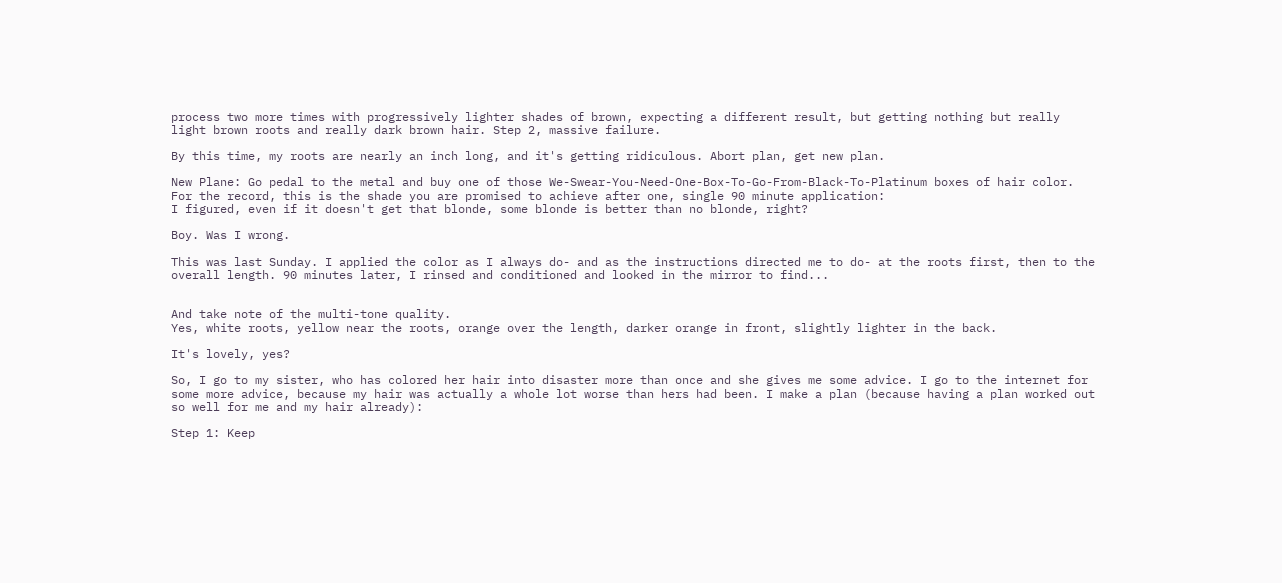process two more times with progressively lighter shades of brown, expecting a different result, but getting nothing but really light brown roots and really dark brown hair. Step 2, massive failure.

By this time, my roots are nearly an inch long, and it's getting ridiculous. Abort plan, get new plan.

New Plane: Go pedal to the metal and buy one of those We-Swear-You-Need-One-Box-To-Go-From-Black-To-Platinum boxes of hair color. For the record, this is the shade you are promised to achieve after one, single 90 minute application:
I figured, even if it doesn't get that blonde, some blonde is better than no blonde, right?

Boy. Was I wrong.

This was last Sunday. I applied the color as I always do- and as the instructions directed me to do- at the roots first, then to the overall length. 90 minutes later, I rinsed and conditioned and looked in the mirror to find...


And take note of the multi-tone quality.
Yes, white roots, yellow near the roots, orange over the length, darker orange in front, slightly lighter in the back.

It's lovely, yes?

So, I go to my sister, who has colored her hair into disaster more than once and she gives me some advice. I go to the internet for some more advice, because my hair was actually a whole lot worse than hers had been. I make a plan (because having a plan worked out so well for me and my hair already):

Step 1: Keep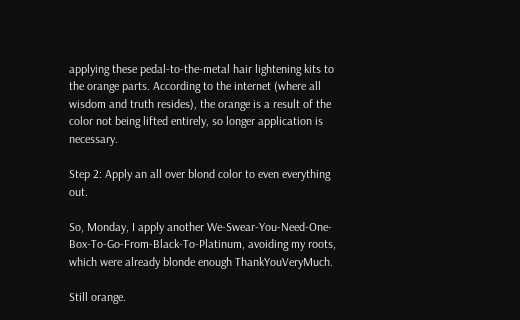applying these pedal-to-the-metal hair lightening kits to the orange parts. According to the internet (where all wisdom and truth resides), the orange is a result of the color not being lifted entirely, so longer application is necessary.

Step 2: Apply an all over blond color to even everything out.

So, Monday, I apply another We-Swear-You-Need-One-Box-To-Go-From-Black-To-Platinum, avoiding my roots, which were already blonde enough ThankYouVeryMuch.

Still orange.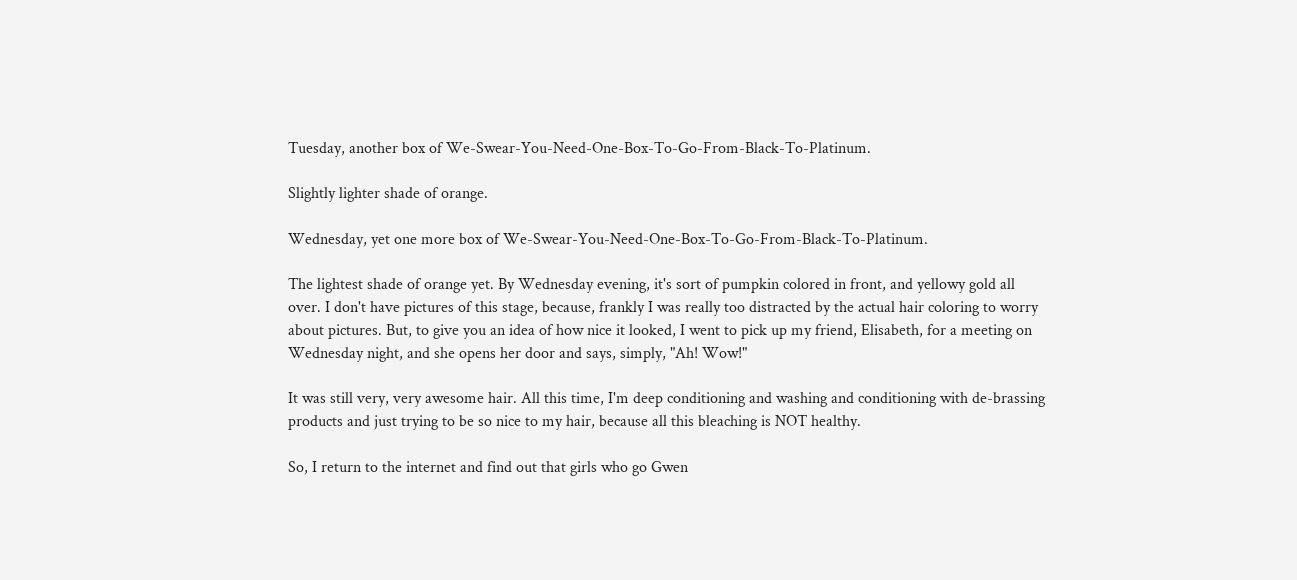Tuesday, another box of We-Swear-You-Need-One-Box-To-Go-From-Black-To-Platinum.

Slightly lighter shade of orange.

Wednesday, yet one more box of We-Swear-You-Need-One-Box-To-Go-From-Black-To-Platinum.

The lightest shade of orange yet. By Wednesday evening, it's sort of pumpkin colored in front, and yellowy gold all over. I don't have pictures of this stage, because, frankly I was really too distracted by the actual hair coloring to worry about pictures. But, to give you an idea of how nice it looked, I went to pick up my friend, Elisabeth, for a meeting on Wednesday night, and she opens her door and says, simply, "Ah! Wow!"

It was still very, very awesome hair. All this time, I'm deep conditioning and washing and conditioning with de-brassing products and just trying to be so nice to my hair, because all this bleaching is NOT healthy.

So, I return to the internet and find out that girls who go Gwen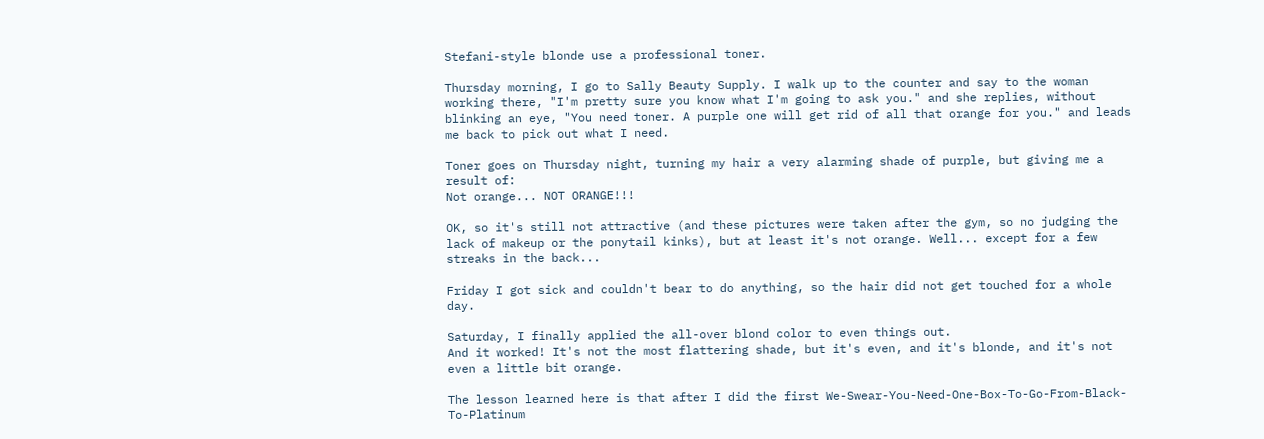Stefani-style blonde use a professional toner.

Thursday morning, I go to Sally Beauty Supply. I walk up to the counter and say to the woman working there, "I'm pretty sure you know what I'm going to ask you." and she replies, without blinking an eye, "You need toner. A purple one will get rid of all that orange for you." and leads me back to pick out what I need.

Toner goes on Thursday night, turning my hair a very alarming shade of purple, but giving me a result of:
Not orange... NOT ORANGE!!!

OK, so it's still not attractive (and these pictures were taken after the gym, so no judging the lack of makeup or the ponytail kinks), but at least it's not orange. Well... except for a few streaks in the back...

Friday I got sick and couldn't bear to do anything, so the hair did not get touched for a whole day.

Saturday, I finally applied the all-over blond color to even things out.
And it worked! It's not the most flattering shade, but it's even, and it's blonde, and it's not even a little bit orange.

The lesson learned here is that after I did the first We-Swear-You-Need-One-Box-To-Go-From-Black-To-Platinum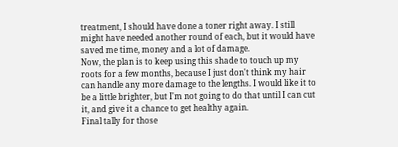treatment, I should have done a toner right away. I still might have needed another round of each, but it would have saved me time, money and a lot of damage.
Now, the plan is to keep using this shade to touch up my roots for a few months, because I just don't think my hair can handle any more damage to the lengths. I would like it to be a little brighter, but I'm not going to do that until I can cut it, and give it a chance to get healthy again.
Final tally for those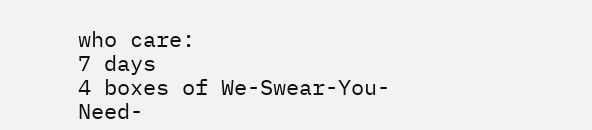who care:
7 days
4 boxes of We-Swear-You-Need-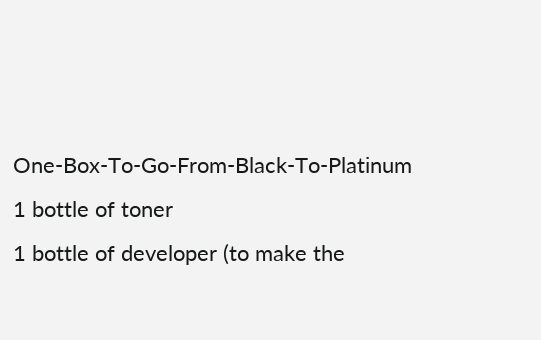One-Box-To-Go-From-Black-To-Platinum
1 bottle of toner
1 bottle of developer (to make the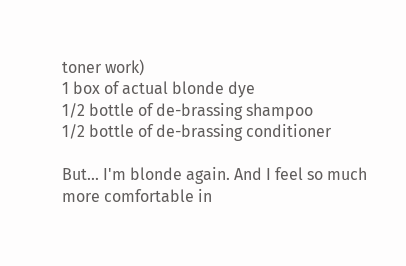toner work)
1 box of actual blonde dye
1/2 bottle of de-brassing shampoo
1/2 bottle of de-brassing conditioner

But... I'm blonde again. And I feel so much more comfortable in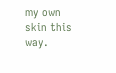my own skin this way.